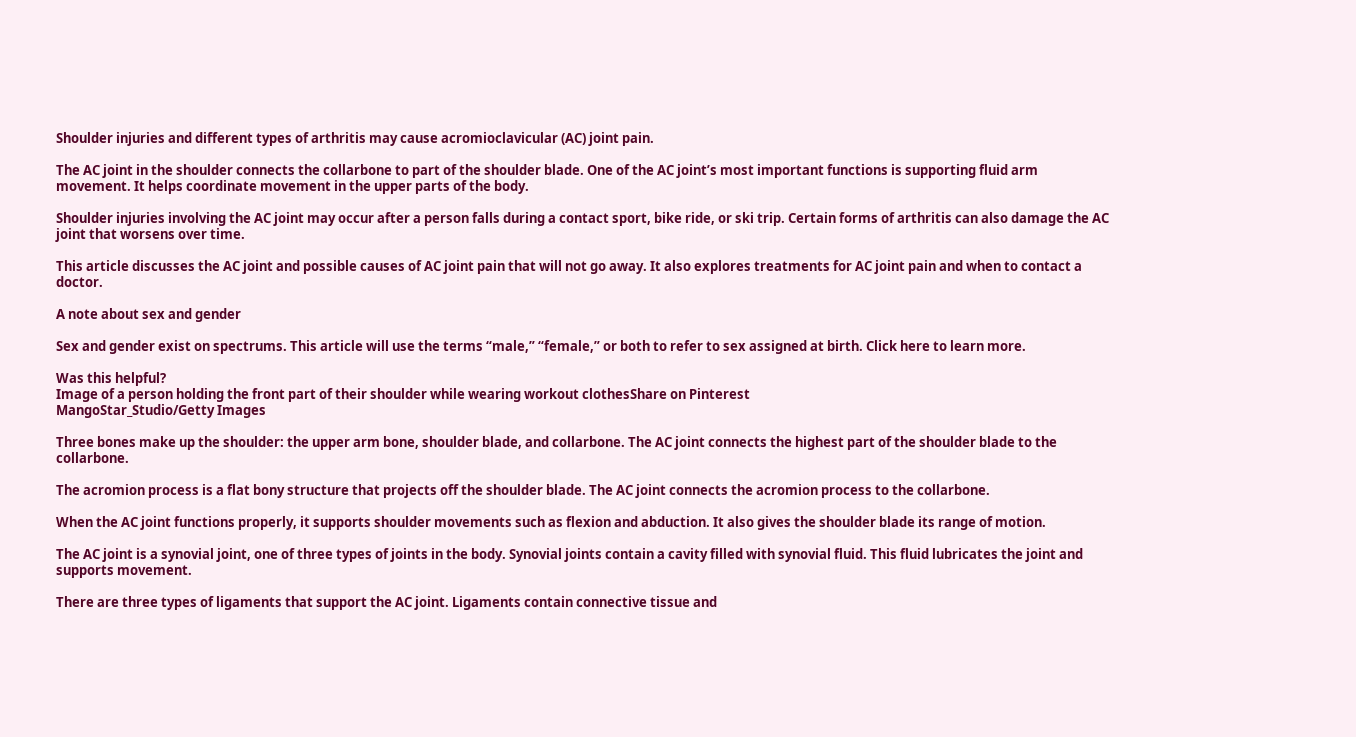Shoulder injuries and different types of arthritis may cause acromioclavicular (AC) joint pain.

The AC joint in the shoulder connects the collarbone to part of the shoulder blade. One of the AC joint’s most important functions is supporting fluid arm movement. It helps coordinate movement in the upper parts of the body.

Shoulder injuries involving the AC joint may occur after a person falls during a contact sport, bike ride, or ski trip. Certain forms of arthritis can also damage the AC joint that worsens over time.

This article discusses the AC joint and possible causes of AC joint pain that will not go away. It also explores treatments for AC joint pain and when to contact a doctor.

A note about sex and gender

Sex and gender exist on spectrums. This article will use the terms “male,” “female,” or both to refer to sex assigned at birth. Click here to learn more.

Was this helpful?
Image of a person holding the front part of their shoulder while wearing workout clothesShare on Pinterest
MangoStar_Studio/Getty Images

Three bones make up the shoulder: the upper arm bone, shoulder blade, and collarbone. The AC joint connects the highest part of the shoulder blade to the collarbone.

The acromion process is a flat bony structure that projects off the shoulder blade. The AC joint connects the acromion process to the collarbone.

When the AC joint functions properly, it supports shoulder movements such as flexion and abduction. It also gives the shoulder blade its range of motion.

The AC joint is a synovial joint, one of three types of joints in the body. Synovial joints contain a cavity filled with synovial fluid. This fluid lubricates the joint and supports movement.

There are three types of ligaments that support the AC joint. Ligaments contain connective tissue and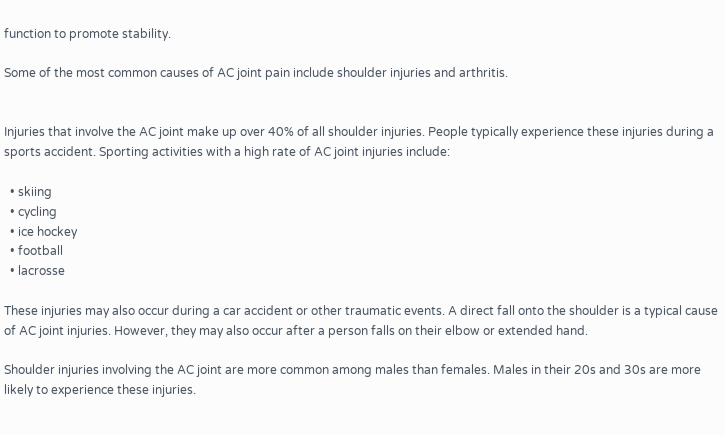function to promote stability.

Some of the most common causes of AC joint pain include shoulder injuries and arthritis.


Injuries that involve the AC joint make up over 40% of all shoulder injuries. People typically experience these injuries during a sports accident. Sporting activities with a high rate of AC joint injuries include:

  • skiing
  • cycling
  • ice hockey
  • football
  • lacrosse

These injuries may also occur during a car accident or other traumatic events. A direct fall onto the shoulder is a typical cause of AC joint injuries. However, they may also occur after a person falls on their elbow or extended hand.

Shoulder injuries involving the AC joint are more common among males than females. Males in their 20s and 30s are more likely to experience these injuries.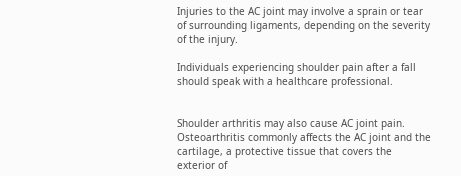Injuries to the AC joint may involve a sprain or tear of surrounding ligaments, depending on the severity of the injury.

Individuals experiencing shoulder pain after a fall should speak with a healthcare professional.


Shoulder arthritis may also cause AC joint pain. Osteoarthritis commonly affects the AC joint and the cartilage, a protective tissue that covers the exterior of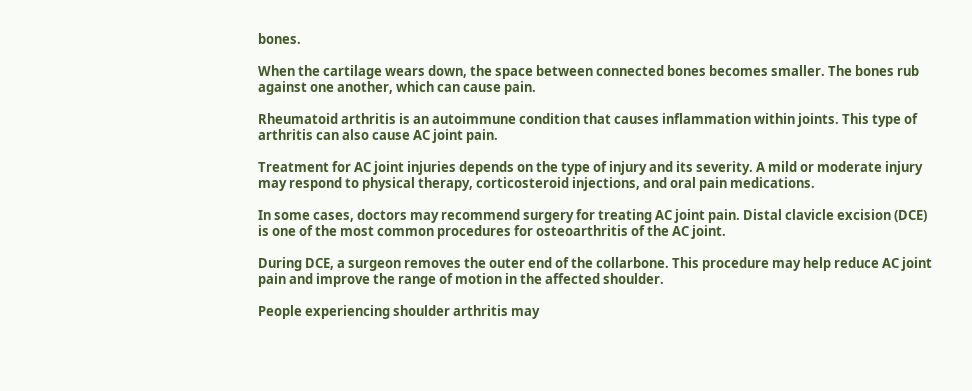bones.

When the cartilage wears down, the space between connected bones becomes smaller. The bones rub against one another, which can cause pain.

Rheumatoid arthritis is an autoimmune condition that causes inflammation within joints. This type of arthritis can also cause AC joint pain.

Treatment for AC joint injuries depends on the type of injury and its severity. A mild or moderate injury may respond to physical therapy, corticosteroid injections, and oral pain medications.

In some cases, doctors may recommend surgery for treating AC joint pain. Distal clavicle excision (DCE) is one of the most common procedures for osteoarthritis of the AC joint.

During DCE, a surgeon removes the outer end of the collarbone. This procedure may help reduce AC joint pain and improve the range of motion in the affected shoulder.

People experiencing shoulder arthritis may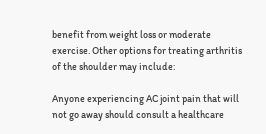benefit from weight loss or moderate exercise. Other options for treating arthritis of the shoulder may include:

Anyone experiencing AC joint pain that will not go away should consult a healthcare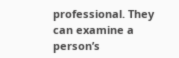professional. They can examine a person’s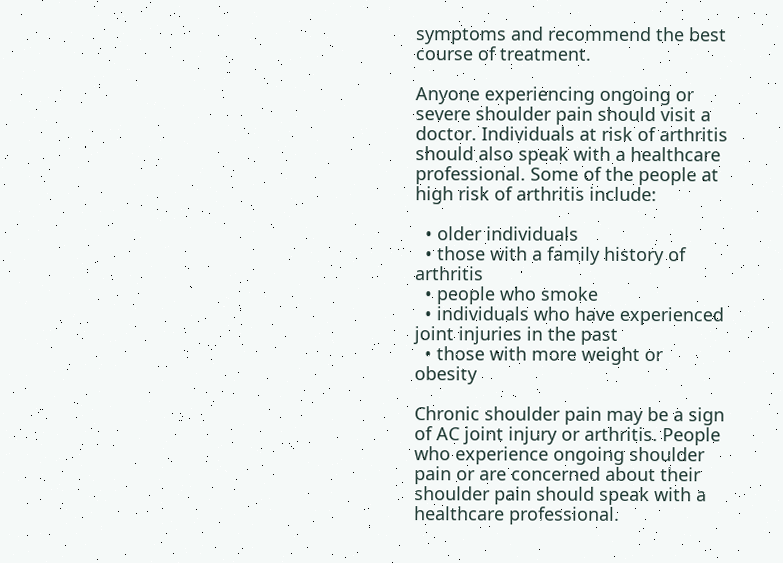symptoms and recommend the best course of treatment.

Anyone experiencing ongoing or severe shoulder pain should visit a doctor. Individuals at risk of arthritis should also speak with a healthcare professional. Some of the people at high risk of arthritis include:

  • older individuals
  • those with a family history of arthritis
  • people who smoke
  • individuals who have experienced joint injuries in the past
  • those with more weight or obesity

Chronic shoulder pain may be a sign of AC joint injury or arthritis. People who experience ongoing shoulder pain or are concerned about their shoulder pain should speak with a healthcare professional.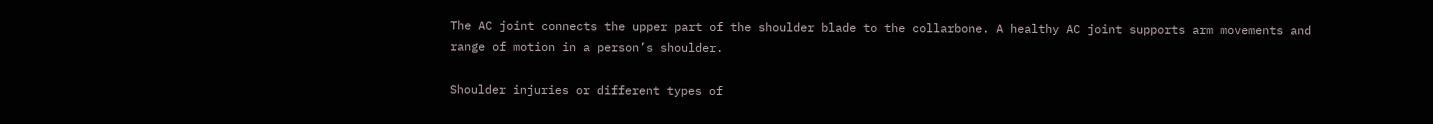The AC joint connects the upper part of the shoulder blade to the collarbone. A healthy AC joint supports arm movements and range of motion in a person’s shoulder.

Shoulder injuries or different types of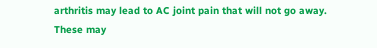arthritis may lead to AC joint pain that will not go away. These may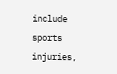include sports injuries,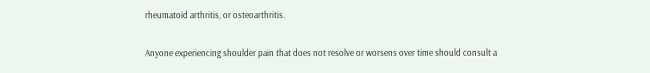rheumatoid arthritis, or osteoarthritis.

Anyone experiencing shoulder pain that does not resolve or worsens over time should consult a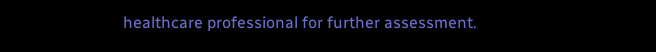healthcare professional for further assessment.